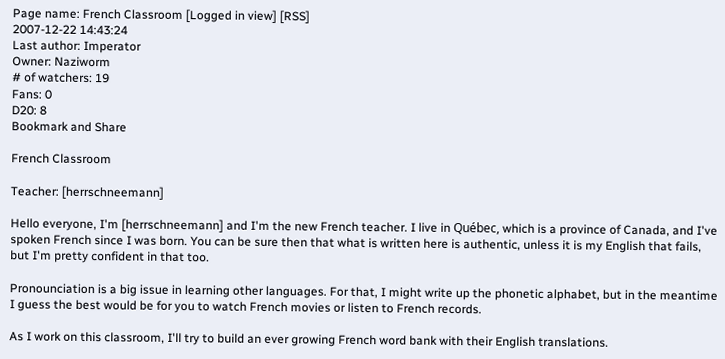Page name: French Classroom [Logged in view] [RSS]
2007-12-22 14:43:24
Last author: Imperator
Owner: Naziworm
# of watchers: 19
Fans: 0
D20: 8
Bookmark and Share

French Classroom

Teacher: [herrschneemann]

Hello everyone, I'm [herrschneemann] and I'm the new French teacher. I live in Québec, which is a province of Canada, and I've spoken French since I was born. You can be sure then that what is written here is authentic, unless it is my English that fails, but I'm pretty confident in that too.

Pronounciation is a big issue in learning other languages. For that, I might write up the phonetic alphabet, but in the meantime I guess the best would be for you to watch French movies or listen to French records.

As I work on this classroom, I'll try to build an ever growing French word bank with their English translations.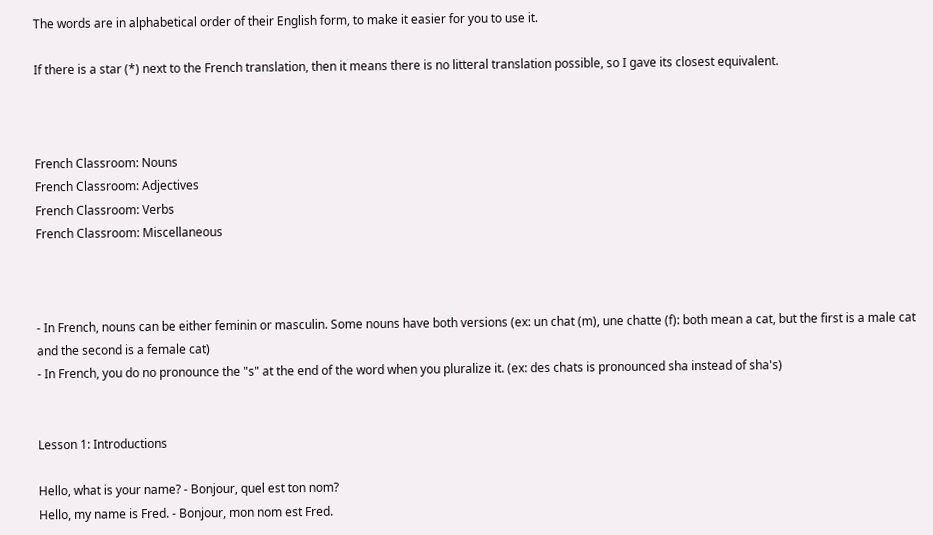The words are in alphabetical order of their English form, to make it easier for you to use it.

If there is a star (*) next to the French translation, then it means there is no litteral translation possible, so I gave its closest equivalent.



French Classroom: Nouns
French Classroom: Adjectives
French Classroom: Verbs
French Classroom: Miscellaneous



- In French, nouns can be either feminin or masculin. Some nouns have both versions (ex: un chat (m), une chatte (f): both mean a cat, but the first is a male cat and the second is a female cat)
- In French, you do no pronounce the "s" at the end of the word when you pluralize it. (ex: des chats is pronounced sha instead of sha's)


Lesson 1: Introductions

Hello, what is your name? - Bonjour, quel est ton nom?
Hello, my name is Fred. - Bonjour, mon nom est Fred.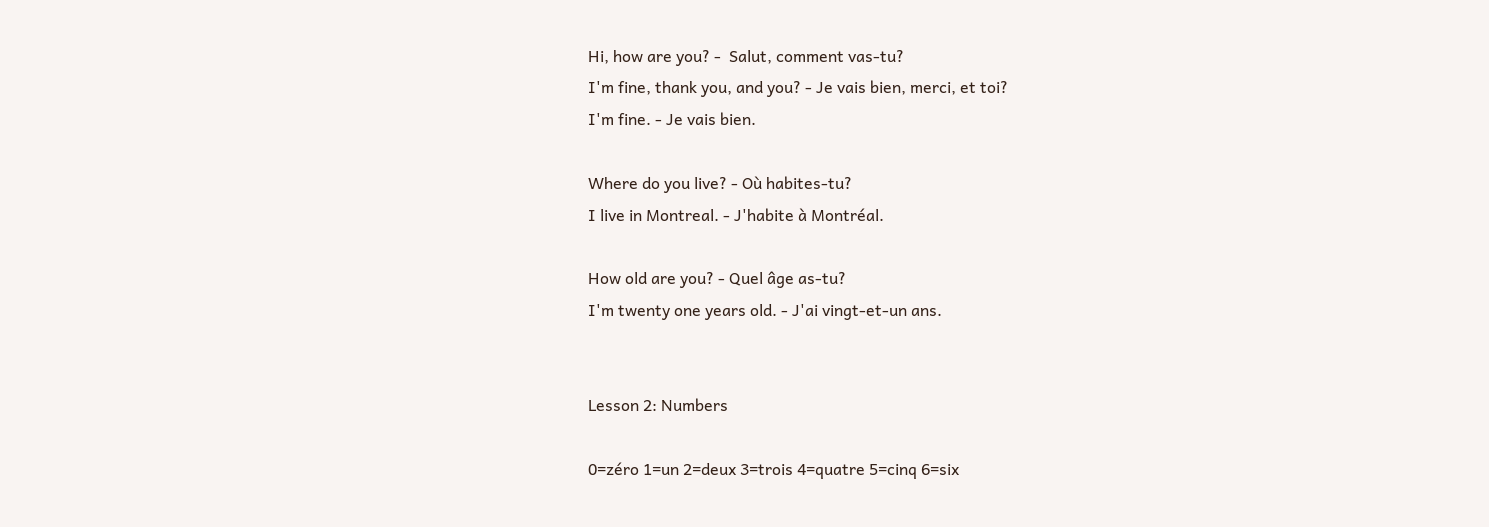Hi, how are you? -  Salut, comment vas-tu?
I'm fine, thank you, and you? - Je vais bien, merci, et toi?
I'm fine. - Je vais bien.

Where do you live? - Où habites-tu?
I live in Montreal. - J'habite à Montréal.

How old are you? - Quel âge as-tu?
I'm twenty one years old. - J'ai vingt-et-un ans.


Lesson 2: Numbers

0=zéro 1=un 2=deux 3=trois 4=quatre 5=cinq 6=six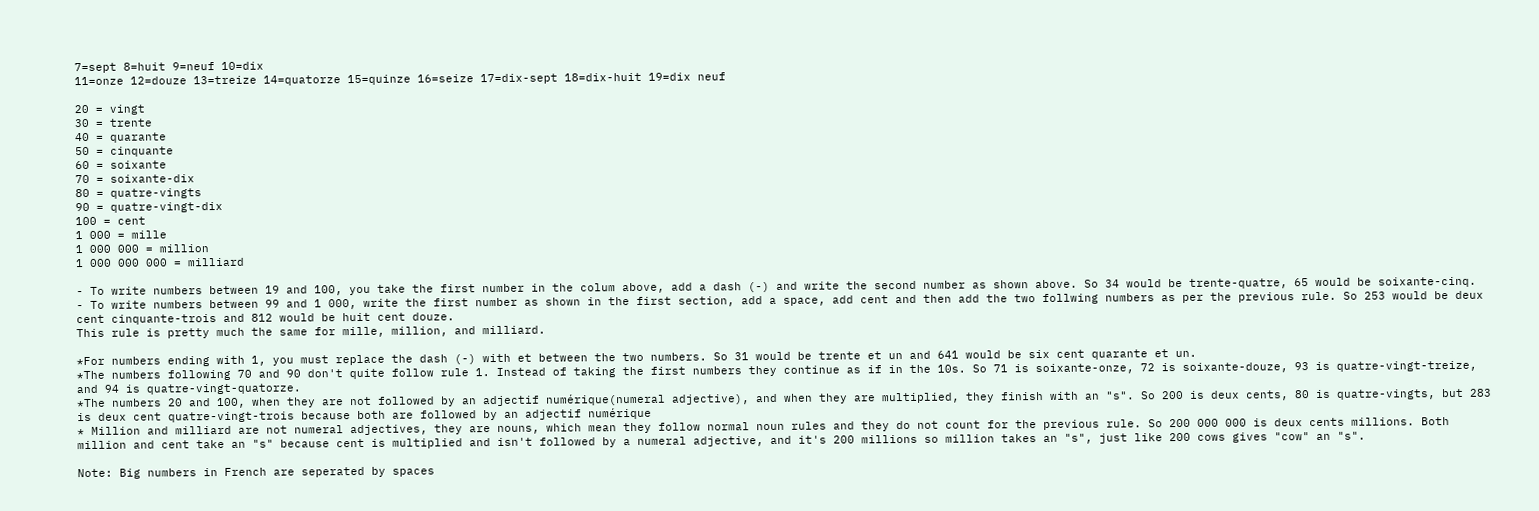7=sept 8=huit 9=neuf 10=dix
11=onze 12=douze 13=treize 14=quatorze 15=quinze 16=seize 17=dix-sept 18=dix-huit 19=dix neuf

20 = vingt
30 = trente
40 = quarante
50 = cinquante
60 = soixante
70 = soixante-dix
80 = quatre-vingts
90 = quatre-vingt-dix
100 = cent
1 000 = mille
1 000 000 = million
1 000 000 000 = milliard

- To write numbers between 19 and 100, you take the first number in the colum above, add a dash (-) and write the second number as shown above. So 34 would be trente-quatre, 65 would be soixante-cinq.
- To write numbers between 99 and 1 000, write the first number as shown in the first section, add a space, add cent and then add the two follwing numbers as per the previous rule. So 253 would be deux cent cinquante-trois and 812 would be huit cent douze.
This rule is pretty much the same for mille, million, and milliard.

*For numbers ending with 1, you must replace the dash (-) with et between the two numbers. So 31 would be trente et un and 641 would be six cent quarante et un.
*The numbers following 70 and 90 don't quite follow rule 1. Instead of taking the first numbers they continue as if in the 10s. So 71 is soixante-onze, 72 is soixante-douze, 93 is quatre-vingt-treize, and 94 is quatre-vingt-quatorze.
*The numbers 20 and 100, when they are not followed by an adjectif numérique(numeral adjective), and when they are multiplied, they finish with an "s". So 200 is deux cents, 80 is quatre-vingts, but 283 is deux cent quatre-vingt-trois because both are followed by an adjectif numérique
* Million and milliard are not numeral adjectives, they are nouns, which mean they follow normal noun rules and they do not count for the previous rule. So 200 000 000 is deux cents millions. Both million and cent take an "s" because cent is multiplied and isn't followed by a numeral adjective, and it's 200 millions so million takes an "s", just like 200 cows gives "cow" an "s".

Note: Big numbers in French are seperated by spaces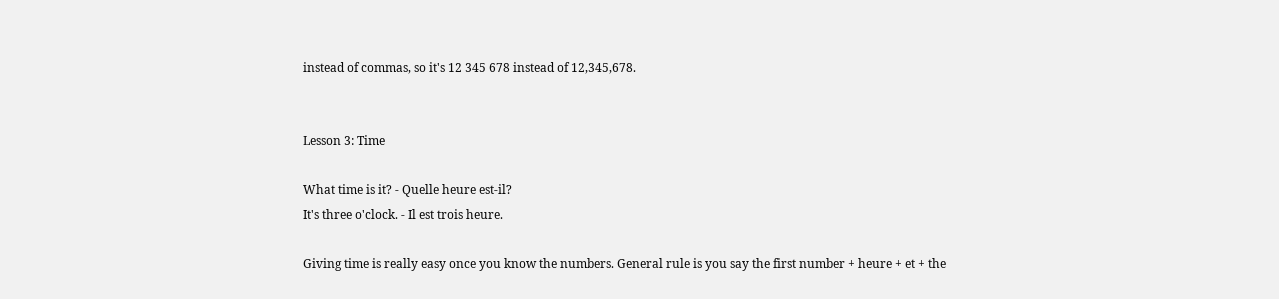instead of commas, so it's 12 345 678 instead of 12,345,678.


Lesson 3: Time

What time is it? - Quelle heure est-il?
It's three o'clock. - Il est trois heure.

Giving time is really easy once you know the numbers. General rule is you say the first number + heure + et + the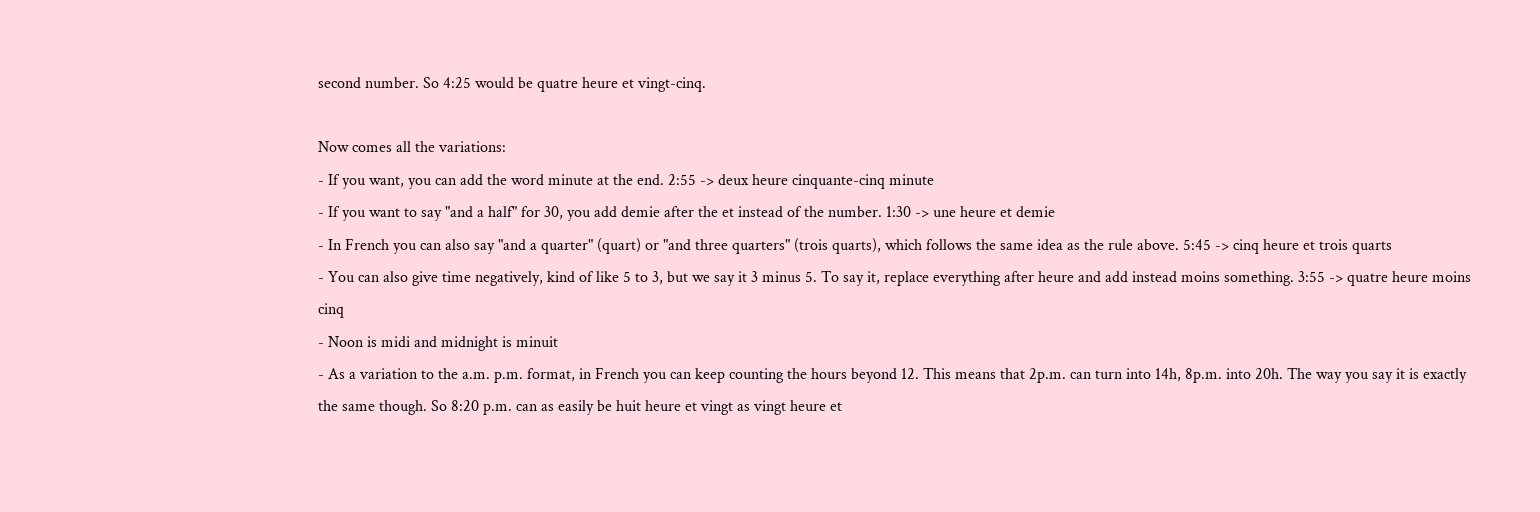second number. So 4:25 would be quatre heure et vingt-cinq.

Now comes all the variations:
- If you want, you can add the word minute at the end. 2:55 -> deux heure cinquante-cinq minute
- If you want to say "and a half" for 30, you add demie after the et instead of the number. 1:30 -> une heure et demie
- In French you can also say "and a quarter" (quart) or "and three quarters" (trois quarts), which follows the same idea as the rule above. 5:45 -> cinq heure et trois quarts
- You can also give time negatively, kind of like 5 to 3, but we say it 3 minus 5. To say it, replace everything after heure and add instead moins something. 3:55 -> quatre heure moins cinq
- Noon is midi and midnight is minuit
- As a variation to the a.m. p.m. format, in French you can keep counting the hours beyond 12. This means that 2p.m. can turn into 14h, 8p.m. into 20h. The way you say it is exactly the same though. So 8:20 p.m. can as easily be huit heure et vingt as vingt heure et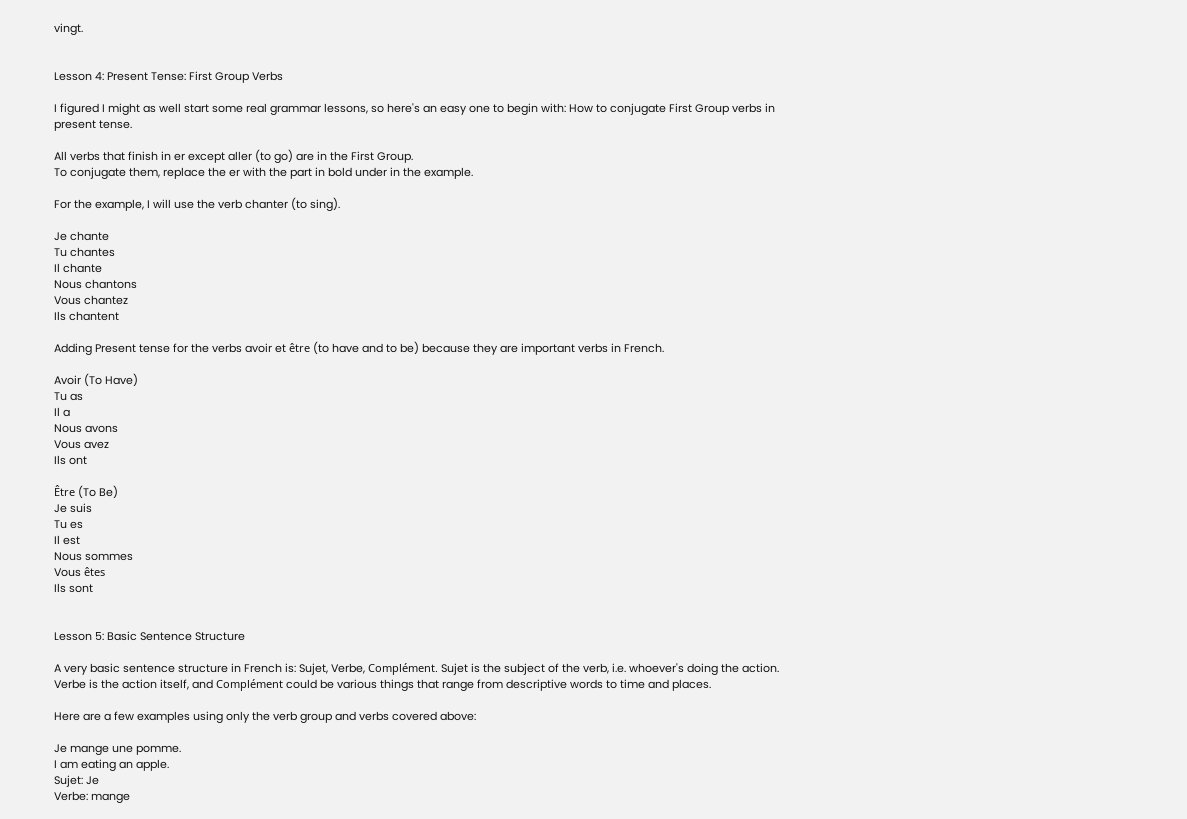vingt.


Lesson 4: Present Tense: First Group Verbs

I figured I might as well start some real grammar lessons, so here's an easy one to begin with: How to conjugate First Group verbs in present tense.

All verbs that finish in er except aller (to go) are in the First Group.
To conjugate them, replace the er with the part in bold under in the example.

For the example, I will use the verb chanter (to sing).

Je chante
Tu chantes
Il chante
Nous chantons
Vous chantez
Ils chantent

Adding Present tense for the verbs avoir et être (to have and to be) because they are important verbs in French.

Avoir (To Have)
Tu as
Il a
Nous avons
Vous avez
Ils ont

Être (To Be)
Je suis
Tu es
Il est
Nous sommes
Vous êtes
Ils sont


Lesson 5: Basic Sentence Structure

A very basic sentence structure in French is: Sujet, Verbe, Complément. Sujet is the subject of the verb, i.e. whoever's doing the action. Verbe is the action itself, and Complément could be various things that range from descriptive words to time and places.

Here are a few examples using only the verb group and verbs covered above:

Je mange une pomme.
I am eating an apple.
Sujet: Je
Verbe: mange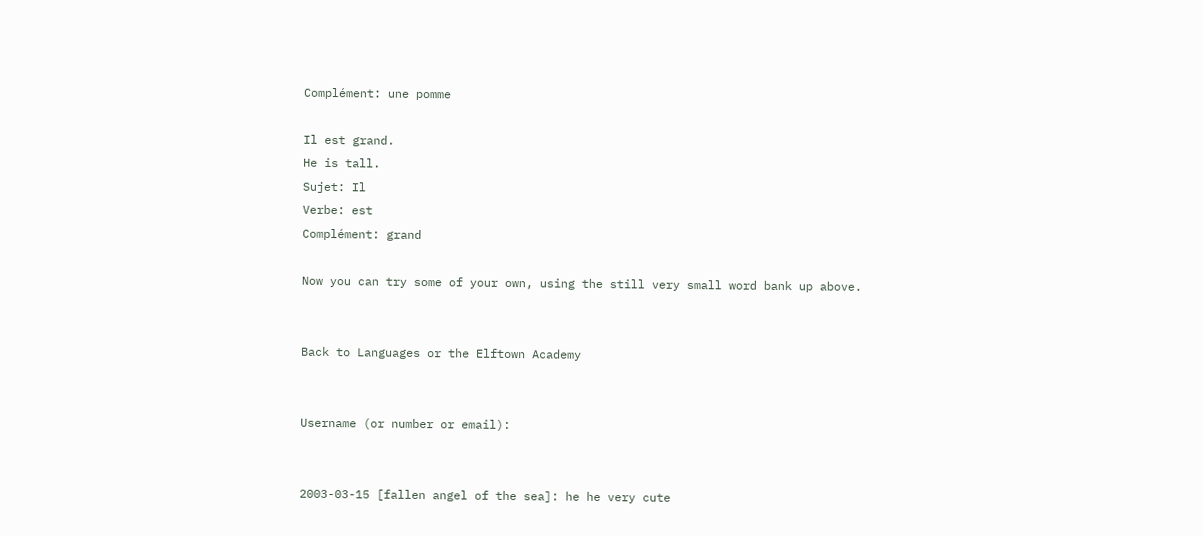Complément: une pomme

Il est grand.
He is tall.
Sujet: Il
Verbe: est
Complément: grand

Now you can try some of your own, using the still very small word bank up above.


Back to Languages or the Elftown Academy


Username (or number or email):


2003-03-15 [fallen angel of the sea]: he he very cute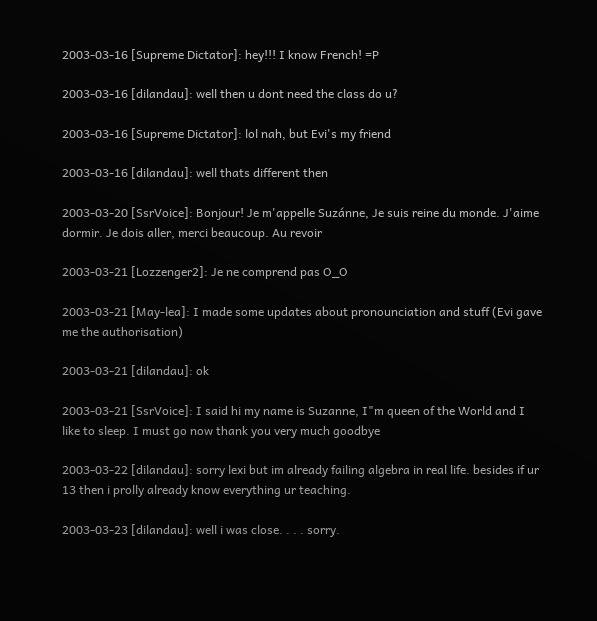2003-03-16 [Supreme Dictator]: hey!!! I know French! =P

2003-03-16 [dilandau]: well then u dont need the class do u?

2003-03-16 [Supreme Dictator]: lol nah, but Evi's my friend

2003-03-16 [dilandau]: well thats different then

2003-03-20 [SsrVoice]: Bonjour! Je m'appelle Suzánne, Je suis reine du monde. J'aime dormir. Je dois aller, merci beaucoup. Au revoir

2003-03-21 [Lozzenger2]: Je ne comprend pas O_O

2003-03-21 [May-lea]: I made some updates about pronounciation and stuff (Evi gave me the authorisation)

2003-03-21 [dilandau]: ok

2003-03-21 [SsrVoice]: I said hi my name is Suzanne, I"m queen of the World and I like to sleep. I must go now thank you very much goodbye

2003-03-22 [dilandau]: sorry lexi but im already failing algebra in real life. besides if ur 13 then i prolly already know everything ur teaching.

2003-03-23 [dilandau]: well i was close. . . . sorry.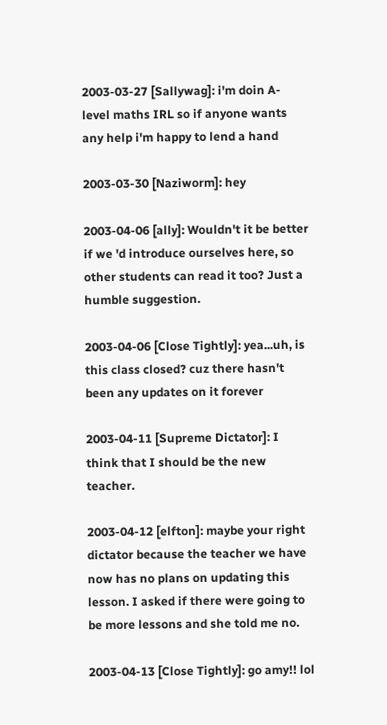2003-03-27 [Sallywag]: i'm doin A-level maths IRL so if anyone wants any help i'm happy to lend a hand

2003-03-30 [Naziworm]: hey

2003-04-06 [ally]: Wouldn't it be better if we 'd introduce ourselves here, so other students can read it too? Just a humble suggestion.

2003-04-06 [Close Tightly]: yea...uh, is this class closed? cuz there hasn't been any updates on it forever

2003-04-11 [Supreme Dictator]: I think that I should be the new teacher.

2003-04-12 [elfton]: maybe your right dictator because the teacher we have now has no plans on updating this lesson. I asked if there were going to be more lessons and she told me no.

2003-04-13 [Close Tightly]: go amy!! lol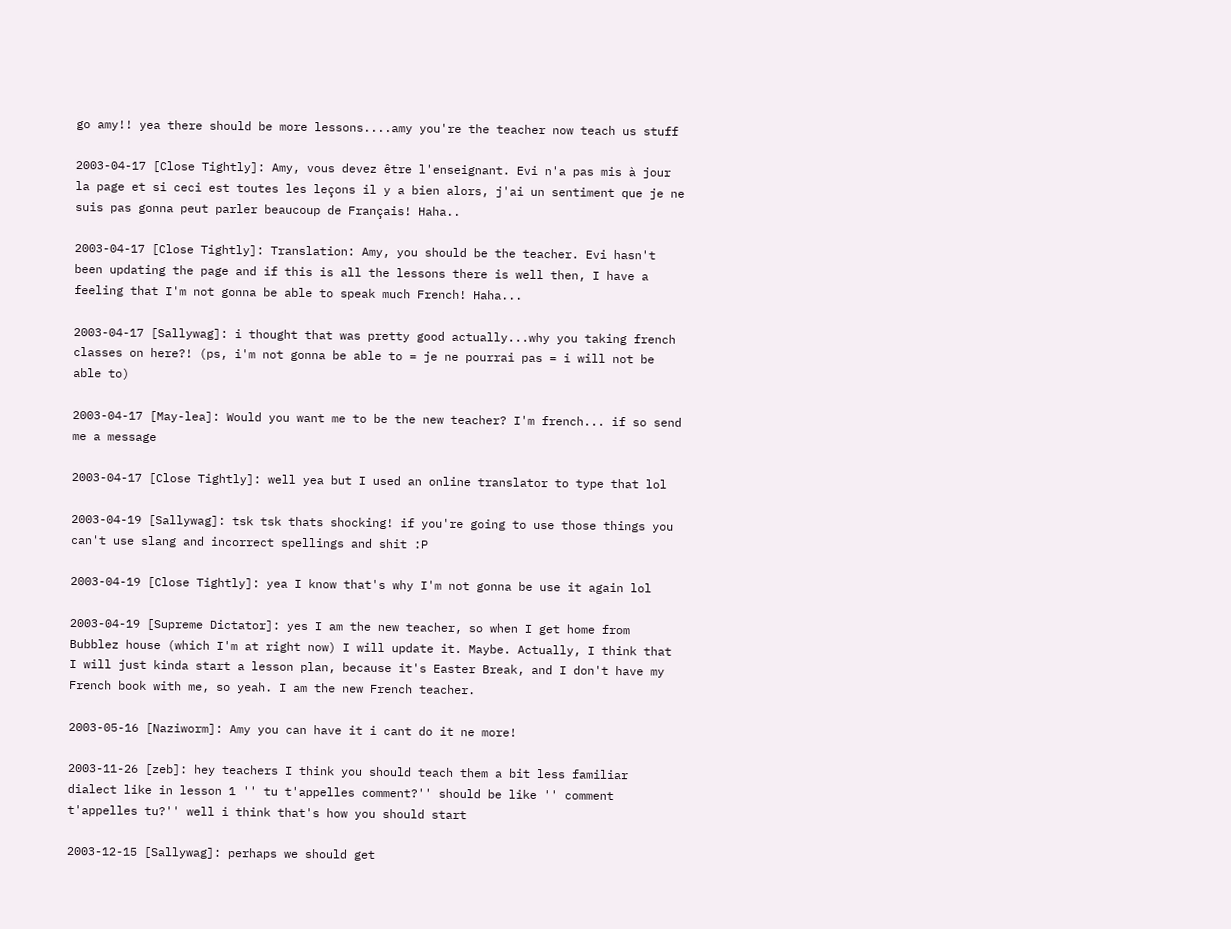go amy!! yea there should be more lessons....amy you're the teacher now teach us stuff

2003-04-17 [Close Tightly]: Amy, vous devez être l'enseignant. Evi n'a pas mis à jour la page et si ceci est toutes les leçons il y a bien alors, j'ai un sentiment que je ne suis pas gonna peut parler beaucoup de Français! Haha..

2003-04-17 [Close Tightly]: Translation: Amy, you should be the teacher. Evi hasn't been updating the page and if this is all the lessons there is well then, I have a feeling that I'm not gonna be able to speak much French! Haha...

2003-04-17 [Sallywag]: i thought that was pretty good actually...why you taking french classes on here?! (ps, i'm not gonna be able to = je ne pourrai pas = i will not be able to)

2003-04-17 [May-lea]: Would you want me to be the new teacher? I'm french... if so send me a message

2003-04-17 [Close Tightly]: well yea but I used an online translator to type that lol

2003-04-19 [Sallywag]: tsk tsk thats shocking! if you're going to use those things you can't use slang and incorrect spellings and shit :P

2003-04-19 [Close Tightly]: yea I know that's why I'm not gonna be use it again lol

2003-04-19 [Supreme Dictator]: yes I am the new teacher, so when I get home from Bubblez house (which I'm at right now) I will update it. Maybe. Actually, I think that I will just kinda start a lesson plan, because it's Easter Break, and I don't have my French book with me, so yeah. I am the new French teacher.

2003-05-16 [Naziworm]: Amy you can have it i cant do it ne more!

2003-11-26 [zeb]: hey teachers I think you should teach them a bit less familiar dialect like in lesson 1 '' tu t'appelles comment?'' should be like '' comment t'appelles tu?'' well i think that's how you should start

2003-12-15 [Sallywag]: perhaps we should get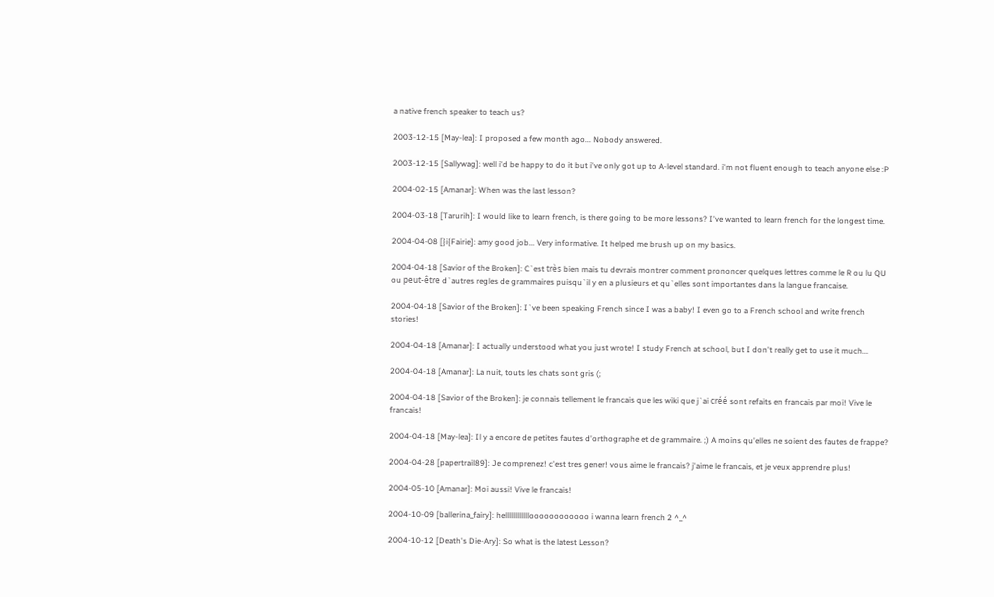a native french speaker to teach us?

2003-12-15 [May-lea]: I proposed a few month ago... Nobody answered.

2003-12-15 [Sallywag]: well i'd be happy to do it but i've only got up to A-level standard. i'm not fluent enough to teach anyone else :P

2004-02-15 [Amanar]: When was the last lesson?

2004-03-18 [Tarurih]: I would like to learn french, is there going to be more lessons? I've wanted to learn french for the longest time.

2004-04-08 [}i{Fairie]: amy good job... Very informative. It helped me brush up on my basics.

2004-04-18 [Savior of the Broken]: C`est très bien mais tu devrais montrer comment prononcer quelques lettres comme le R ou lu QU ou peut-être d`autres regles de grammaires puisqu`il y en a plusieurs et qu`elles sont importantes dans la langue francaise.

2004-04-18 [Savior of the Broken]: I`ve been speaking French since I was a baby! I even go to a French school and write french stories!

2004-04-18 [Amanar]: I actually understood what you just wrote! I study French at school, but I don't really get to use it much...

2004-04-18 [Amanar]: La nuit, touts les chats sont gris (;

2004-04-18 [Savior of the Broken]: je connais tellement le francais que les wiki que j`ai créé sont refaits en francais par moi! Vive le francais!

2004-04-18 [May-lea]: Il y a encore de petites fautes d'orthographe et de grammaire. ;) A moins qu'elles ne soient des fautes de frappe?

2004-04-28 [papertrail89]: Je comprenez! c'est tres gener! vous aime le francais? j'aime le francais, et je veux apprendre plus!

2004-05-10 [Amanar]: Moi aussi! Vive le francais!

2004-10-09 [ballerina_fairy]: helllllllllllloooooooooooo i wanna learn french 2 ^_^

2004-10-12 [Death's Die-Ary]: So what is the latest Lesson?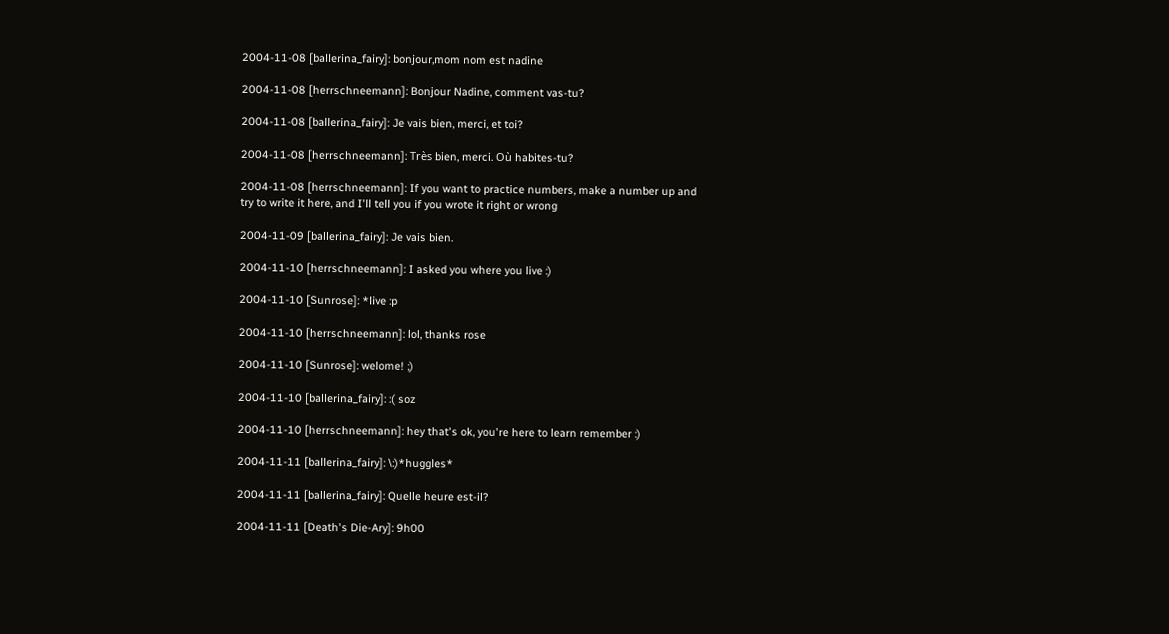2004-11-08 [ballerina_fairy]: bonjour,mom nom est nadine

2004-11-08 [herrschneemann]: Bonjour Nadine, comment vas-tu?

2004-11-08 [ballerina_fairy]: Je vais bien, merci, et toi?

2004-11-08 [herrschneemann]: Très bien, merci. Où habites-tu?

2004-11-08 [herrschneemann]: If you want to practice numbers, make a number up and try to write it here, and I'll tell you if you wrote it right or wrong

2004-11-09 [ballerina_fairy]: Je vais bien.

2004-11-10 [herrschneemann]: I asked you where you live :)

2004-11-10 [Sunrose]: *live :p

2004-11-10 [herrschneemann]: lol, thanks rose

2004-11-10 [Sunrose]: welome! ;)

2004-11-10 [ballerina_fairy]: :( soz

2004-11-10 [herrschneemann]: hey that's ok, you're here to learn remember :)

2004-11-11 [ballerina_fairy]: \:)*huggles*

2004-11-11 [ballerina_fairy]: Quelle heure est-il?

2004-11-11 [Death's Die-Ary]: 9h00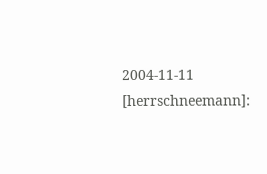2004-11-11 [herrschneemann]: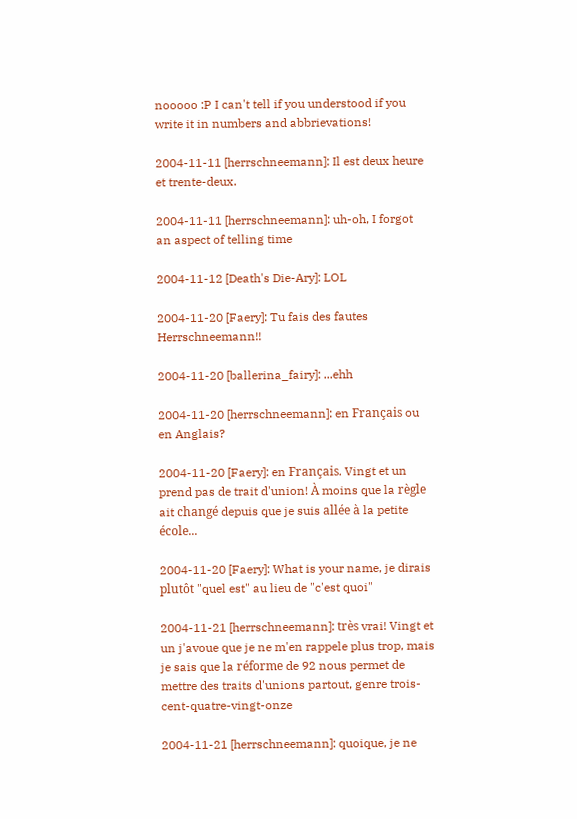nooooo :P I can't tell if you understood if you write it in numbers and abbrievations!

2004-11-11 [herrschneemann]: Il est deux heure et trente-deux.

2004-11-11 [herrschneemann]: uh-oh, I forgot an aspect of telling time

2004-11-12 [Death's Die-Ary]: LOL

2004-11-20 [Faery]: Tu fais des fautes Herrschneemann!!

2004-11-20 [ballerina_fairy]: ...ehh

2004-11-20 [herrschneemann]: en Français ou en Anglais?

2004-11-20 [Faery]: en Français. Vingt et un prend pas de trait d'union! À moins que la règle ait changé depuis que je suis allée à la petite école...

2004-11-20 [Faery]: What is your name, je dirais plutôt "quel est" au lieu de "c'est quoi"

2004-11-21 [herrschneemann]: très vrai! Vingt et un j'avoue que je ne m'en rappele plus trop, mais je sais que la réforme de 92 nous permet de mettre des traits d'unions partout, genre trois-cent-quatre-vingt-onze

2004-11-21 [herrschneemann]: quoique, je ne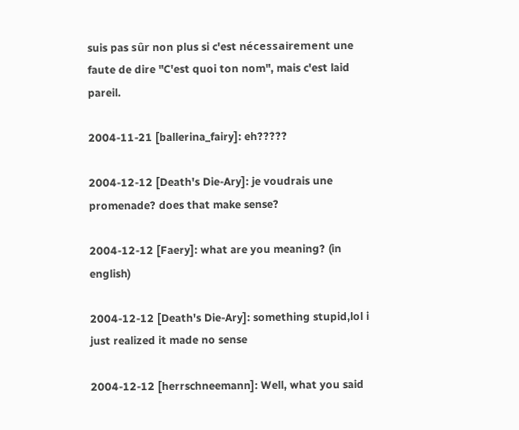suis pas sûr non plus si c'est nécessairement une faute de dire "C'est quoi ton nom", mais c'est laid pareil.

2004-11-21 [ballerina_fairy]: eh?????

2004-12-12 [Death's Die-Ary]: je voudrais une promenade? does that make sense?

2004-12-12 [Faery]: what are you meaning? (in english)

2004-12-12 [Death's Die-Ary]: something stupid,lol i just realized it made no sense

2004-12-12 [herrschneemann]: Well, what you said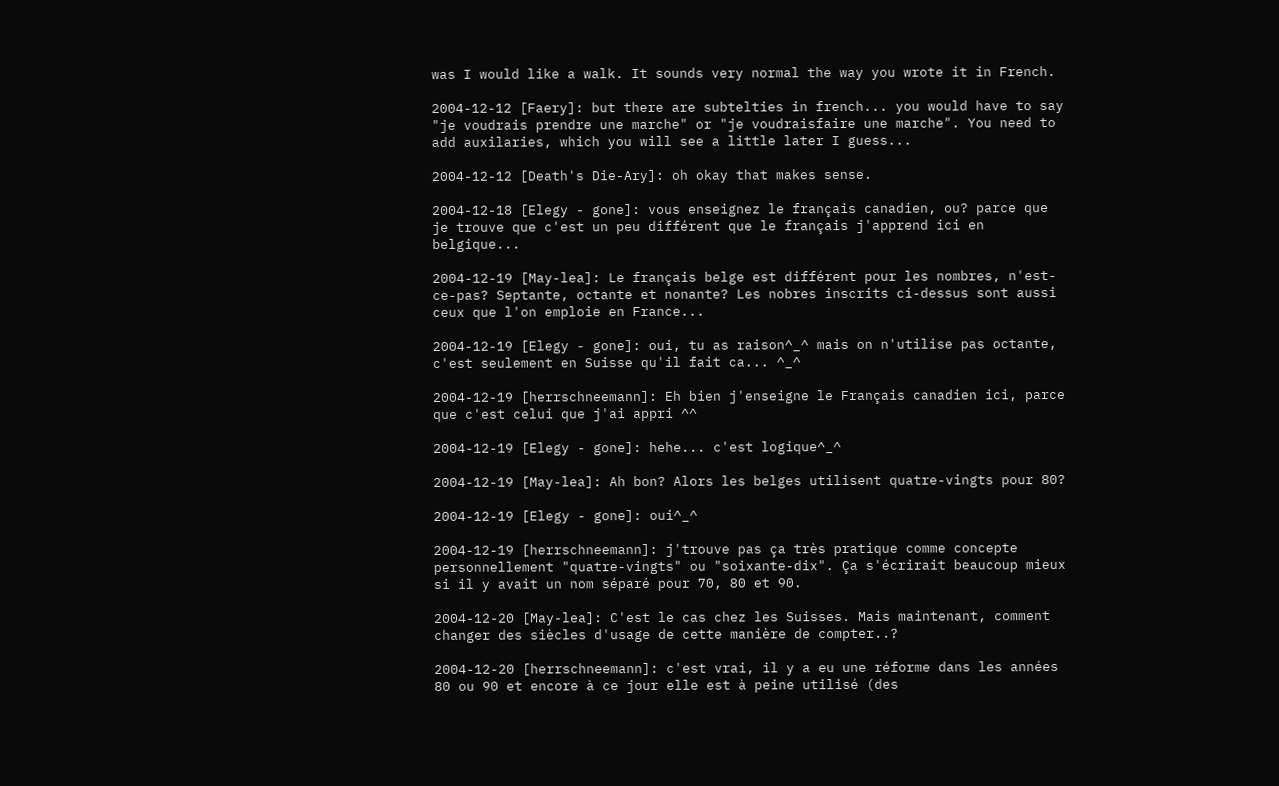was I would like a walk. It sounds very normal the way you wrote it in French.

2004-12-12 [Faery]: but there are subtelties in french... you would have to say "je voudrais prendre une marche" or "je voudraisfaire une marche". You need to add auxilaries, which you will see a little later I guess...

2004-12-12 [Death's Die-Ary]: oh okay that makes sense.

2004-12-18 [Elegy - gone]: vous enseignez le français canadien, ou? parce que je trouve que c'est un peu différent que le français j'apprend ici en belgique...

2004-12-19 [May-lea]: Le français belge est différent pour les nombres, n'est-ce-pas? Septante, octante et nonante? Les nobres inscrits ci-dessus sont aussi ceux que l'on emploie en France...

2004-12-19 [Elegy - gone]: oui, tu as raison^_^ mais on n'utilise pas octante, c'est seulement en Suisse qu'il fait ca... ^_^

2004-12-19 [herrschneemann]: Eh bien j'enseigne le Français canadien ici, parce que c'est celui que j'ai appri ^^

2004-12-19 [Elegy - gone]: hehe... c'est logique^_^

2004-12-19 [May-lea]: Ah bon? Alors les belges utilisent quatre-vingts pour 80?

2004-12-19 [Elegy - gone]: oui^_^

2004-12-19 [herrschneemann]: j'trouve pas ça très pratique comme concepte personnellement "quatre-vingts" ou "soixante-dix". Ça s'écrirait beaucoup mieux si il y avait un nom séparé pour 70, 80 et 90.

2004-12-20 [May-lea]: C'est le cas chez les Suisses. Mais maintenant, comment changer des siècles d'usage de cette manière de compter..?

2004-12-20 [herrschneemann]: c'est vrai, il y a eu une réforme dans les années 80 ou 90 et encore à ce jour elle est à peine utilisé (des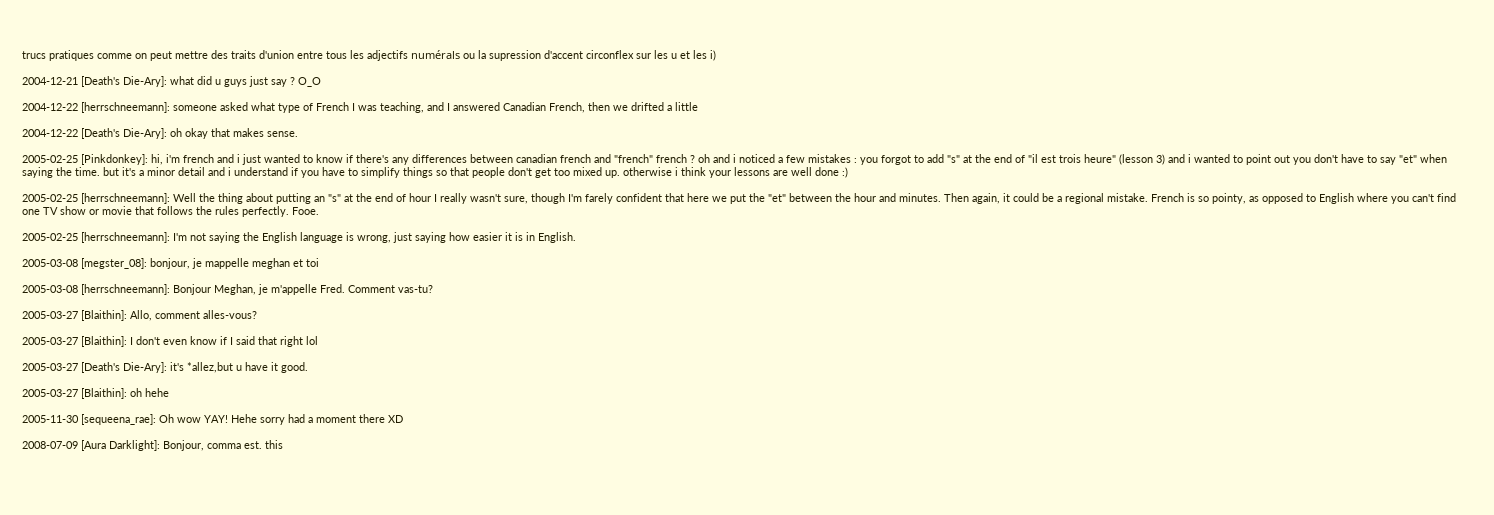trucs pratiques comme on peut mettre des traits d'union entre tous les adjectifs numérals ou la supression d'accent circonflex sur les u et les i)

2004-12-21 [Death's Die-Ary]: what did u guys just say ? O_O

2004-12-22 [herrschneemann]: someone asked what type of French I was teaching, and I answered Canadian French, then we drifted a little

2004-12-22 [Death's Die-Ary]: oh okay that makes sense.

2005-02-25 [Pinkdonkey]: hi, i'm french and i just wanted to know if there's any differences between canadian french and "french" french ? oh and i noticed a few mistakes : you forgot to add "s" at the end of "il est trois heure" (lesson 3) and i wanted to point out you don't have to say "et" when saying the time. but it's a minor detail and i understand if you have to simplify things so that people don't get too mixed up. otherwise i think your lessons are well done :)

2005-02-25 [herrschneemann]: Well the thing about putting an "s" at the end of hour I really wasn't sure, though I'm farely confident that here we put the "et" between the hour and minutes. Then again, it could be a regional mistake. French is so pointy, as opposed to English where you can't find one TV show or movie that follows the rules perfectly. Fooe.

2005-02-25 [herrschneemann]: I'm not saying the English language is wrong, just saying how easier it is in English.

2005-03-08 [megster_08]: bonjour, je mappelle meghan et toi

2005-03-08 [herrschneemann]: Bonjour Meghan, je m'appelle Fred. Comment vas-tu?

2005-03-27 [Blaithin]: Allo, comment alles-vous?

2005-03-27 [Blaithin]: I don't even know if I said that right lol

2005-03-27 [Death's Die-Ary]: it's *allez,but u have it good.

2005-03-27 [Blaithin]: oh hehe

2005-11-30 [sequeena_rae]: Oh wow YAY! Hehe sorry had a moment there XD

2008-07-09 [Aura Darklight]: Bonjour, comma est. this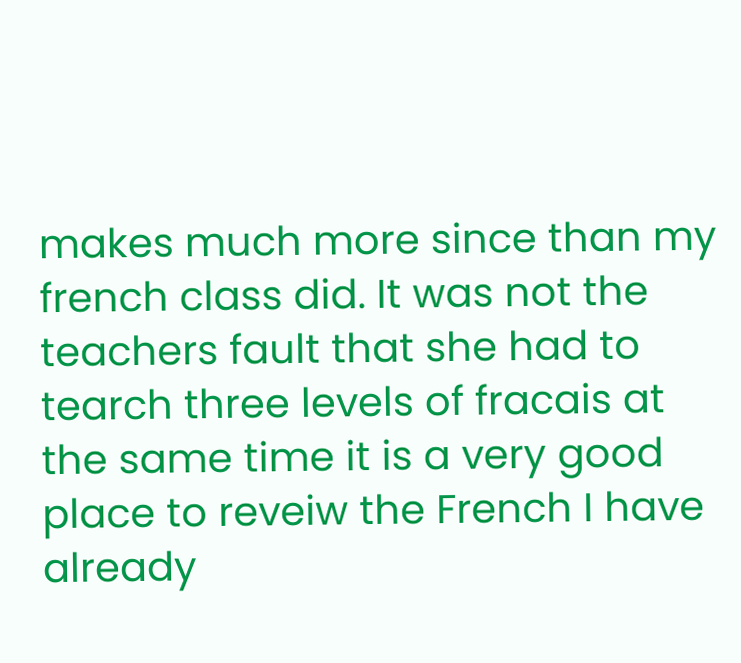makes much more since than my french class did. It was not the teachers fault that she had to tearch three levels of fracais at the same time it is a very good place to reveiw the French I have already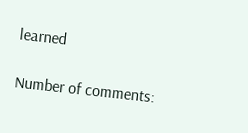learned

Number of comments: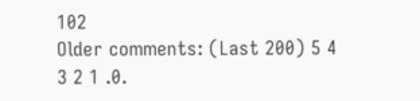102
Older comments: (Last 200) 5 4 3 2 1 .0.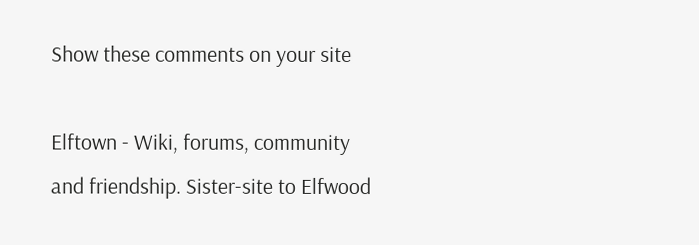Show these comments on your site

Elftown - Wiki, forums, community and friendship. Sister-site to Elfwood